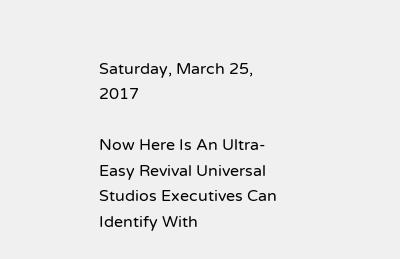Saturday, March 25, 2017

Now Here Is An Ultra-Easy Revival Universal Studios Executives Can Identify With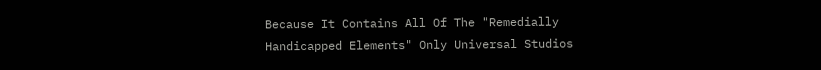Because It Contains All Of The "Remedially Handicapped Elements" Only Universal Studios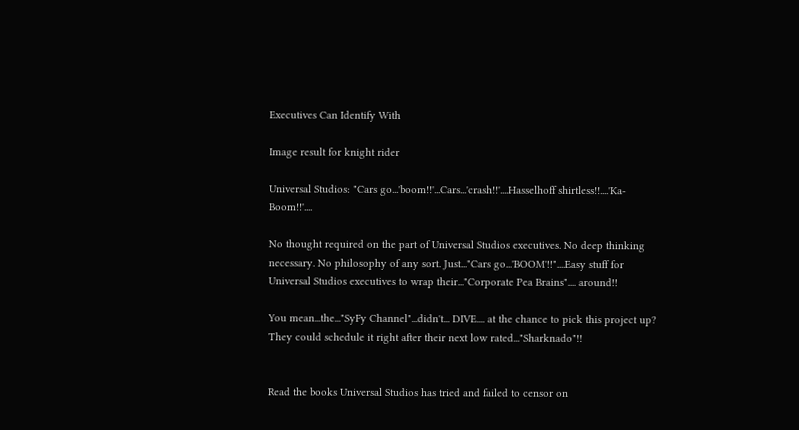Executives Can Identify With

Image result for knight rider

Universal Studios: "Cars go...'boom!!'...Cars...'crash!!'....Hasselhoff shirtless!!....'Ka-Boom!!'....

No thought required on the part of Universal Studios executives. No deep thinking necessary. No philosophy of any sort. Just..."Cars go...'BOOM'!!"....Easy stuff for Universal Studios executives to wrap their..."Corporate Pea Brains".... around!!

You mean...the..."SyFy Channel"...didn't... DIVE.... at the chance to pick this project up? They could schedule it right after their next low rated..."Sharknado"!!


Read the books Universal Studios has tried and failed to censor on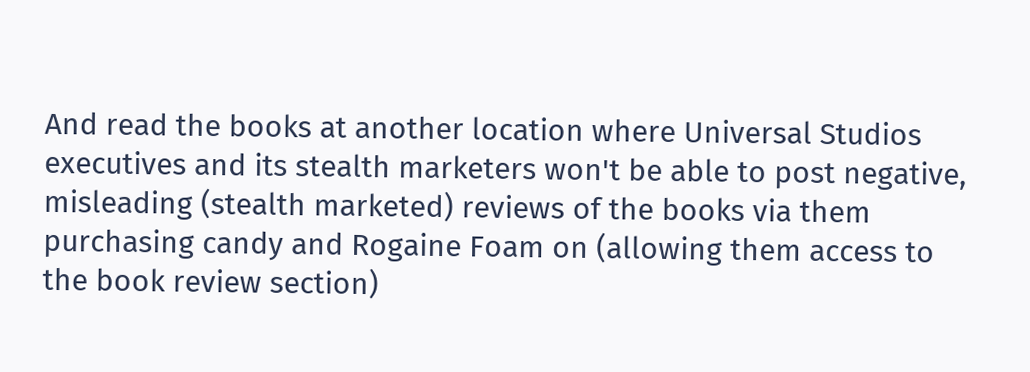And read the books at another location where Universal Studios executives and its stealth marketers won't be able to post negative, misleading (stealth marketed) reviews of the books via them purchasing candy and Rogaine Foam on (allowing them access to the book review section)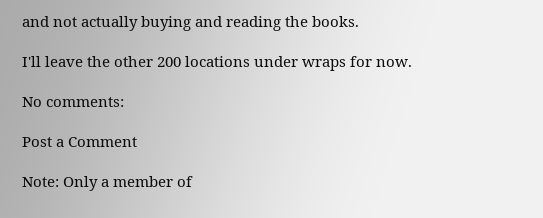and not actually buying and reading the books.

I'll leave the other 200 locations under wraps for now.

No comments:

Post a Comment

Note: Only a member of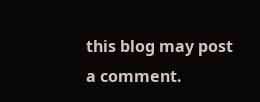this blog may post a comment.